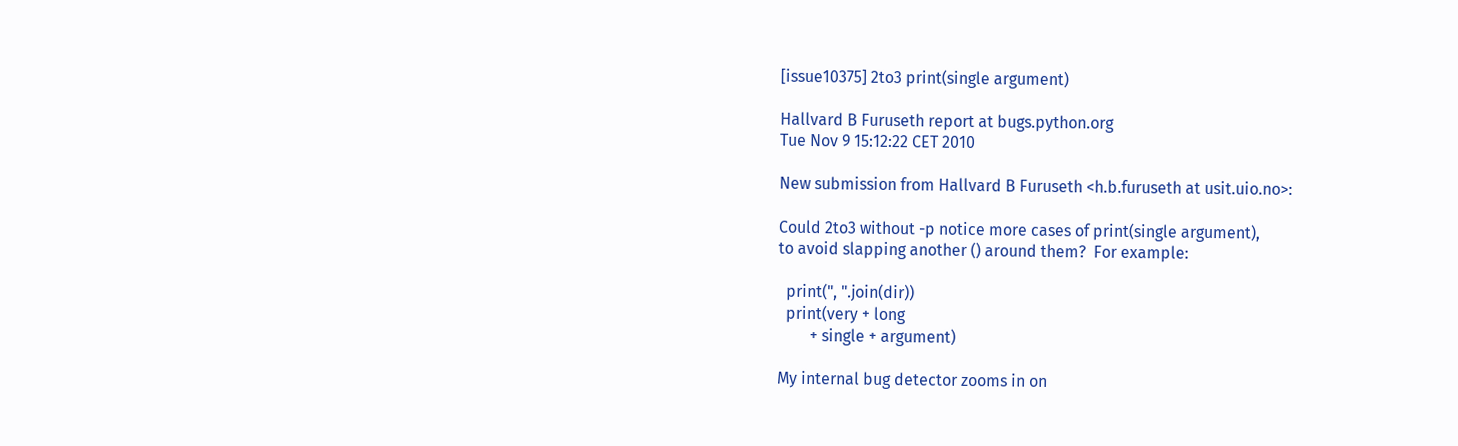[issue10375] 2to3 print(single argument)

Hallvard B Furuseth report at bugs.python.org
Tue Nov 9 15:12:22 CET 2010

New submission from Hallvard B Furuseth <h.b.furuseth at usit.uio.no>:

Could 2to3 without -p notice more cases of print(single argument),
to avoid slapping another () around them?  For example:

  print(", ".join(dir))
  print(very + long
        + single + argument)

My internal bug detector zooms in on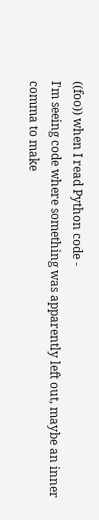((foo)) when I read Python code -
I'm seeing code where something was apparently left out, maybe an inner
comma to make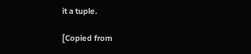it a tuple.

[Copied from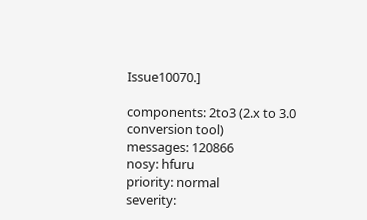Issue10070.]

components: 2to3 (2.x to 3.0 conversion tool)
messages: 120866
nosy: hfuru
priority: normal
severity: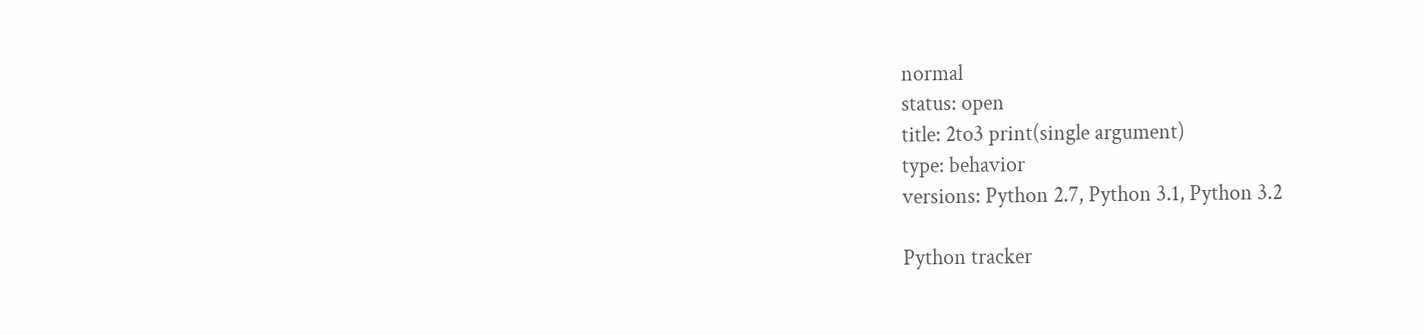normal
status: open
title: 2to3 print(single argument)
type: behavior
versions: Python 2.7, Python 3.1, Python 3.2

Python tracker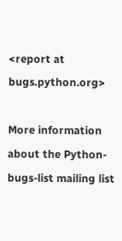<report at bugs.python.org>

More information about the Python-bugs-list mailing list